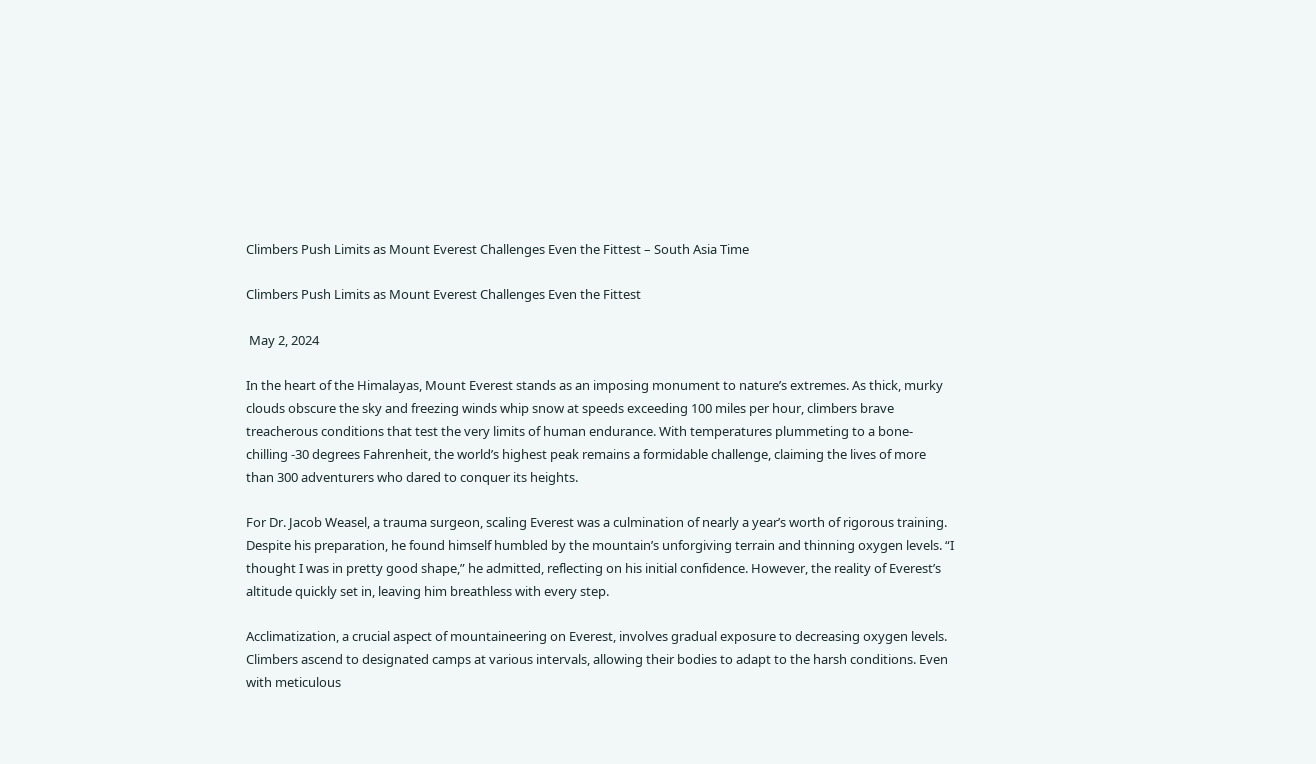Climbers Push Limits as Mount Everest Challenges Even the Fittest – South Asia Time

Climbers Push Limits as Mount Everest Challenges Even the Fittest

 May 2, 2024

In the heart of the Himalayas, Mount Everest stands as an imposing monument to nature’s extremes. As thick, murky clouds obscure the sky and freezing winds whip snow at speeds exceeding 100 miles per hour, climbers brave treacherous conditions that test the very limits of human endurance. With temperatures plummeting to a bone-chilling -30 degrees Fahrenheit, the world’s highest peak remains a formidable challenge, claiming the lives of more than 300 adventurers who dared to conquer its heights.

For Dr. Jacob Weasel, a trauma surgeon, scaling Everest was a culmination of nearly a year’s worth of rigorous training. Despite his preparation, he found himself humbled by the mountain’s unforgiving terrain and thinning oxygen levels. “I thought I was in pretty good shape,” he admitted, reflecting on his initial confidence. However, the reality of Everest’s altitude quickly set in, leaving him breathless with every step.

Acclimatization, a crucial aspect of mountaineering on Everest, involves gradual exposure to decreasing oxygen levels. Climbers ascend to designated camps at various intervals, allowing their bodies to adapt to the harsh conditions. Even with meticulous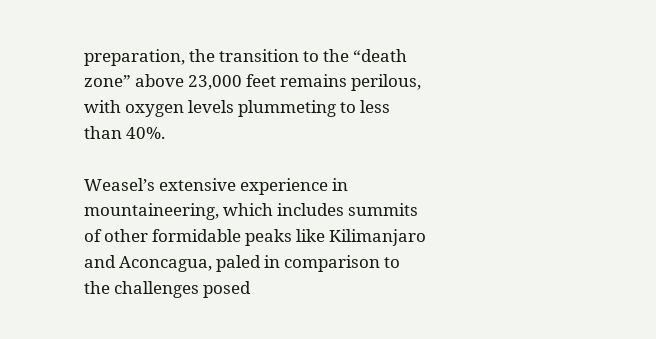preparation, the transition to the “death zone” above 23,000 feet remains perilous, with oxygen levels plummeting to less than 40%.

Weasel’s extensive experience in mountaineering, which includes summits of other formidable peaks like Kilimanjaro and Aconcagua, paled in comparison to the challenges posed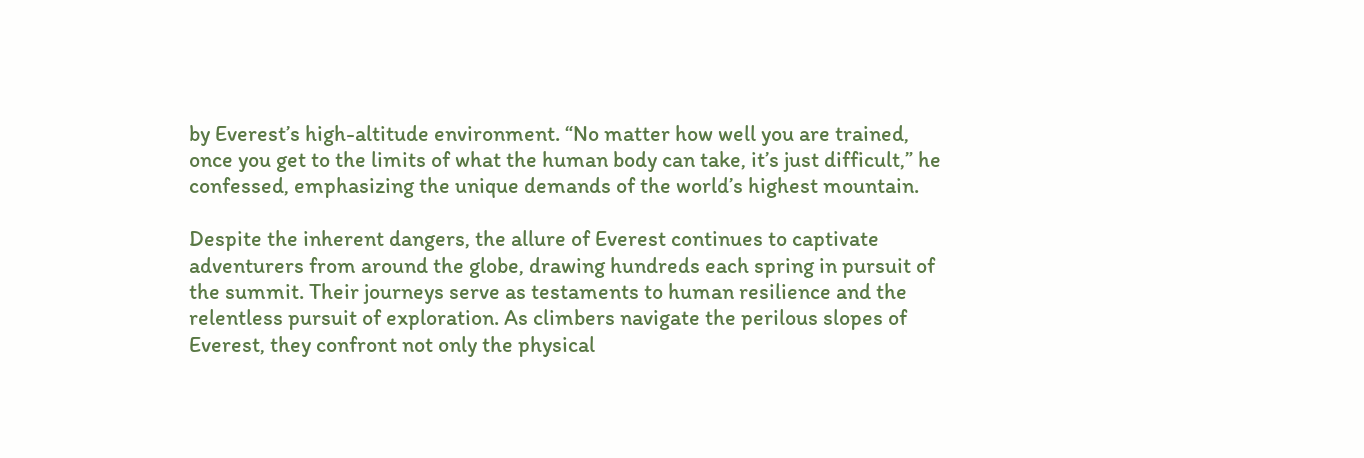by Everest’s high-altitude environment. “No matter how well you are trained, once you get to the limits of what the human body can take, it’s just difficult,” he confessed, emphasizing the unique demands of the world’s highest mountain.

Despite the inherent dangers, the allure of Everest continues to captivate adventurers from around the globe, drawing hundreds each spring in pursuit of the summit. Their journeys serve as testaments to human resilience and the relentless pursuit of exploration. As climbers navigate the perilous slopes of Everest, they confront not only the physical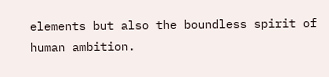elements but also the boundless spirit of human ambition.